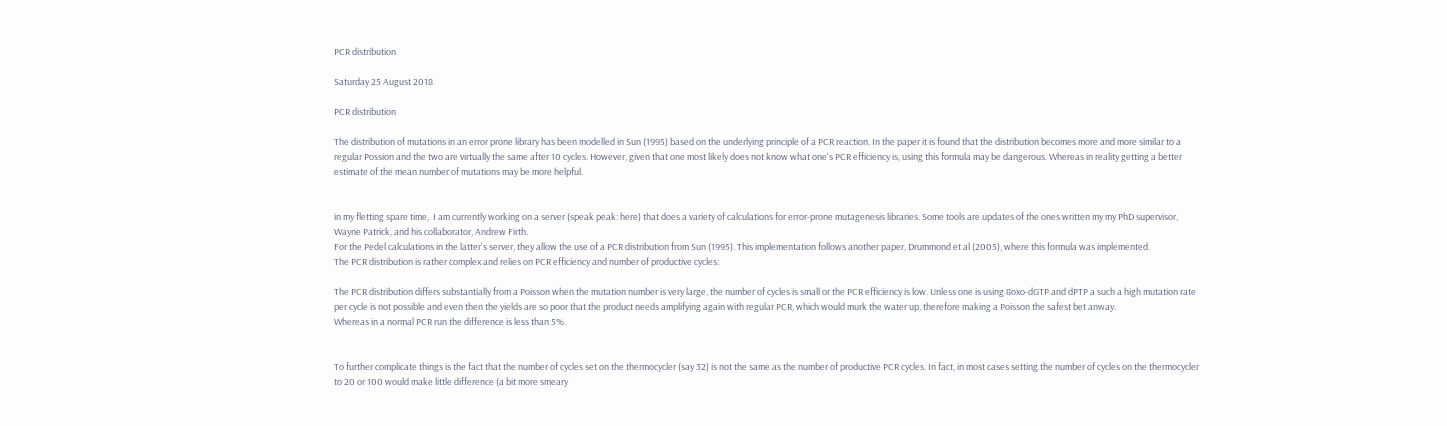PCR distribution

Saturday 25 August 2018

PCR distribution

The distribution of mutations in an error prone library has been modelled in Sun (1995) based on the underlying principle of a PCR reaction. In the paper it is found that the distribution becomes more and more similar to a regular Possion and the two are virtually the same after 10 cycles. However, given that one most likely does not know what one's PCR efficiency is, using this formula may be dangerous. Whereas in reality getting a better estimate of the mean number of mutations may be more helpful.


in my fletting spare time,  I am currently working on a server (speak peak: here) that does a variety of calculations for error-prone mutagenesis libraries. Some tools are updates of the ones written my my PhD supervisor, Wayne Patrick, and his collaborator, Andrew Firth.
For the Pedel calculations in the latter's server, they allow the use of a PCR distribution from Sun (1995). This implementation follows another paper, Drummond et al (2005), where this formula was implemented.
The PCR distribution is rather complex and relies on PCR efficiency and number of productive cycles:

The PCR distribution differs substantially from a Poisson when the mutation number is very large, the number of cycles is small or the PCR efficiency is low. Unless one is using 8oxo-dGTP and dPTP a such a high mutation rate per cycle is not possible and even then the yields are so poor that the product needs amplifying again with regular PCR, which would murk the water up, therefore making a Poisson the safest bet anway.
Whereas in a normal PCR run the difference is less than 5%.


To further complicate things is the fact that the number of cycles set on the thermocycler (say 32) is not the same as the number of productive PCR cycles. In fact, in most cases setting the number of cycles on the thermocycler to 20 or 100 would make little difference (a bit more smeary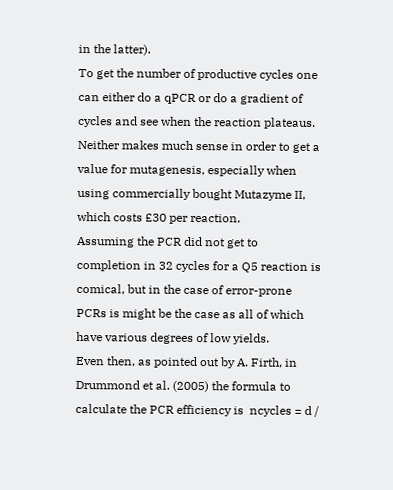in the latter).
To get the number of productive cycles one can either do a qPCR or do a gradient of cycles and see when the reaction plateaus. Neither makes much sense in order to get a value for mutagenesis, especially when using commercially bought Mutazyme II, which costs £30 per reaction.
Assuming the PCR did not get to completion in 32 cycles for a Q5 reaction is comical, but in the case of error-prone PCRs is might be the case as all of which have various degrees of low yields.
Even then, as pointed out by A. Firth, in Drummond et al. (2005) the formula to calculate the PCR efficiency is  ncycles = d /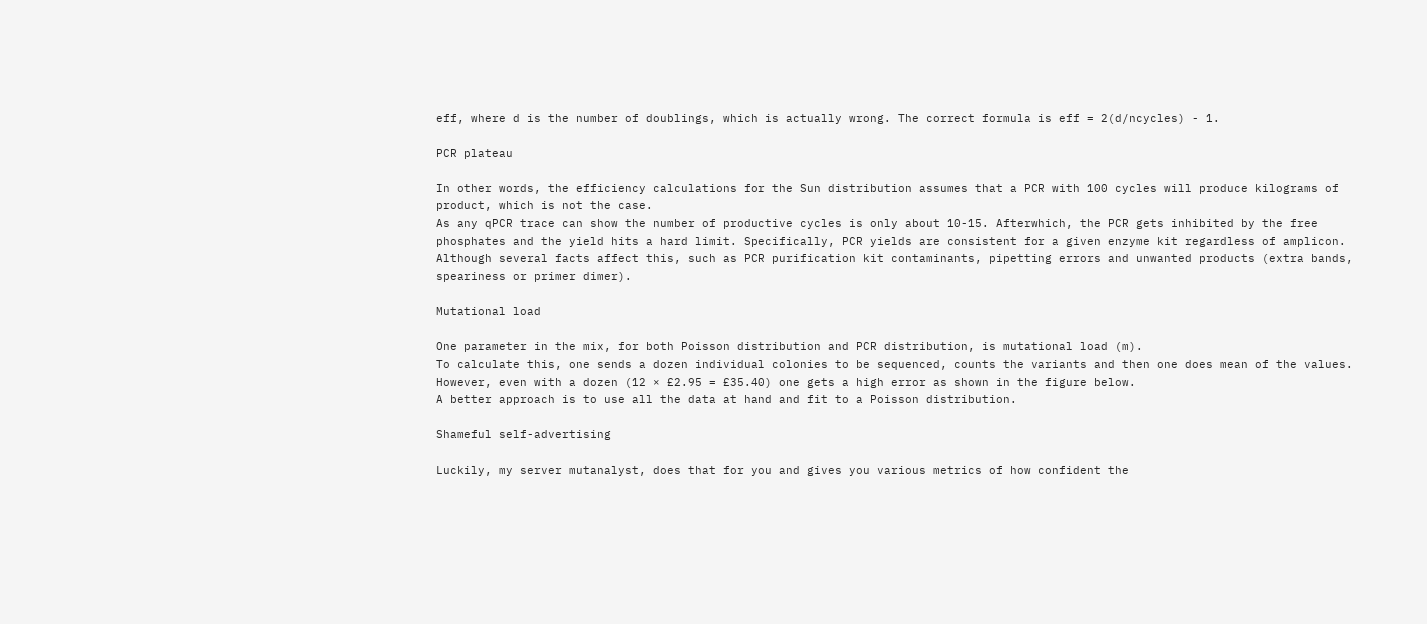eff, where d is the number of doublings, which is actually wrong. The correct formula is eff = 2(d/ncycles) - 1.

PCR plateau

In other words, the efficiency calculations for the Sun distribution assumes that a PCR with 100 cycles will produce kilograms of product, which is not the case.
As any qPCR trace can show the number of productive cycles is only about 10-15. Afterwhich, the PCR gets inhibited by the free phosphates and the yield hits a hard limit. Specifically, PCR yields are consistent for a given enzyme kit regardless of amplicon. Although several facts affect this, such as PCR purification kit contaminants, pipetting errors and unwanted products (extra bands, speariness or primer dimer).

Mutational load

One parameter in the mix, for both Poisson distribution and PCR distribution, is mutational load (m).
To calculate this, one sends a dozen individual colonies to be sequenced, counts the variants and then one does mean of the values. However, even with a dozen (12 × £2.95 = £35.40) one gets a high error as shown in the figure below.
A better approach is to use all the data at hand and fit to a Poisson distribution.

Shameful self-advertising

Luckily, my server mutanalyst, does that for you and gives you various metrics of how confident the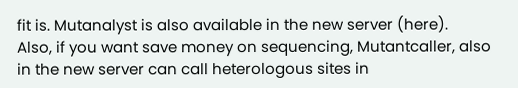fit is. Mutanalyst is also available in the new server (here).
Also, if you want save money on sequencing, Mutantcaller, also in the new server can call heterologous sites in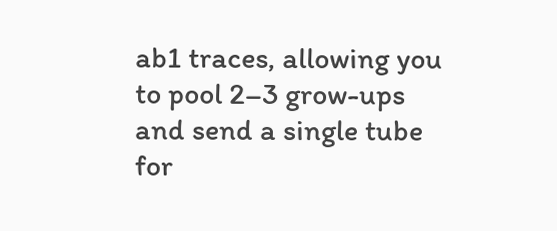ab1 traces, allowing you to pool 2–3 grow-ups and send a single tube for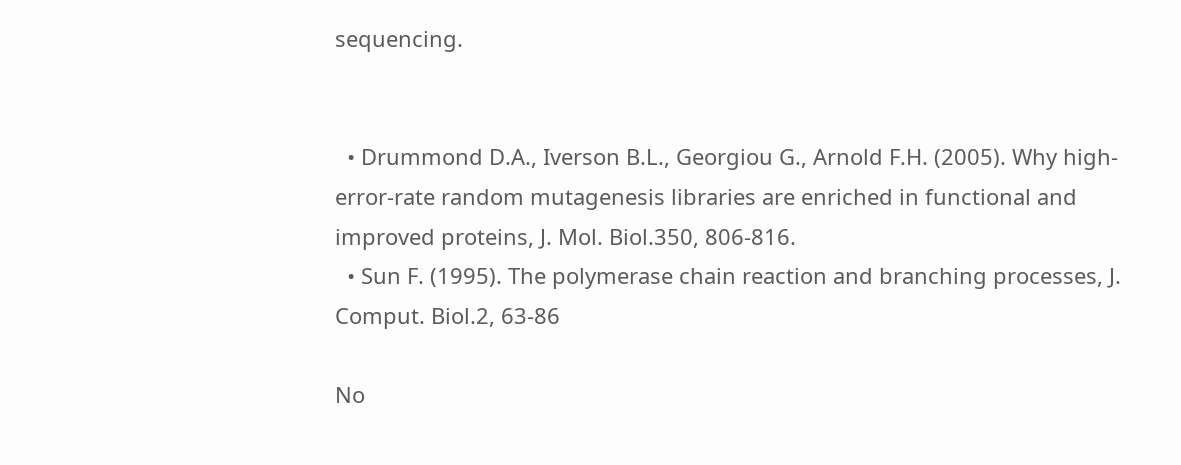sequencing.


  • Drummond D.A., Iverson B.L., Georgiou G., Arnold F.H. (2005). Why high-error-rate random mutagenesis libraries are enriched in functional and improved proteins, J. Mol. Biol.350, 806-816.
  • Sun F. (1995). The polymerase chain reaction and branching processes, J. Comput. Biol.2, 63-86

No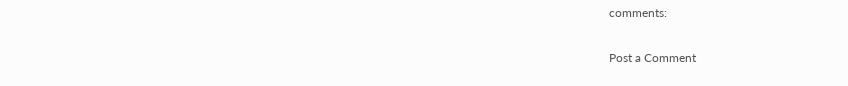comments:

Post a Comment